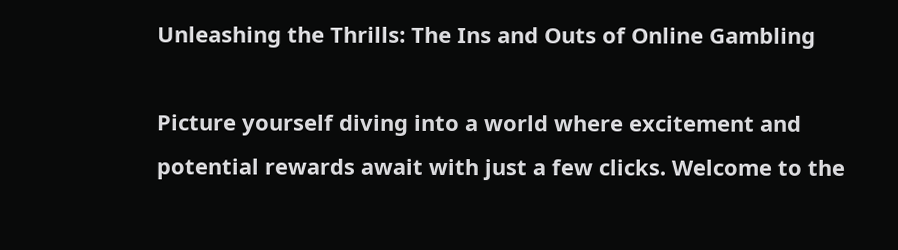Unleashing the Thrills: The Ins and Outs of Online Gambling

Picture yourself diving into a world where excitement and potential rewards await with just a few clicks. Welcome to the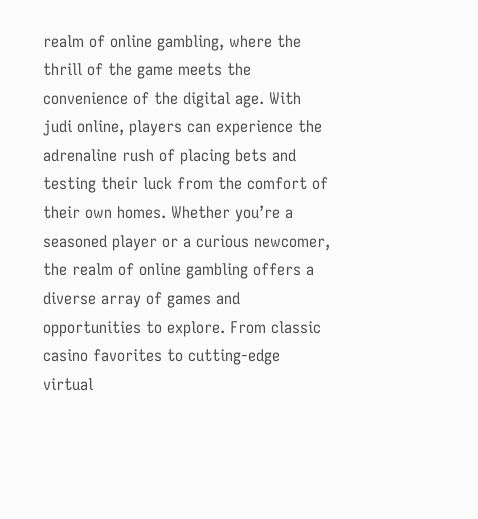realm of online gambling, where the thrill of the game meets the convenience of the digital age. With judi online, players can experience the adrenaline rush of placing bets and testing their luck from the comfort of their own homes. Whether you’re a seasoned player or a curious newcomer, the realm of online gambling offers a diverse array of games and opportunities to explore. From classic casino favorites to cutting-edge virtual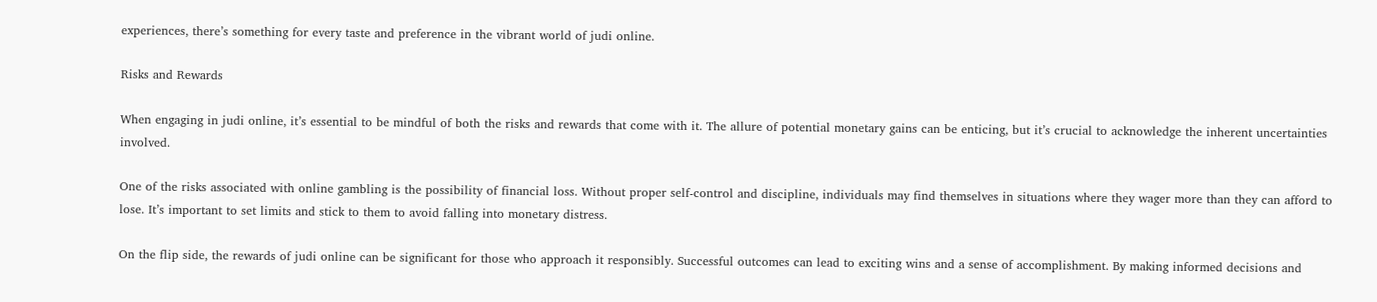experiences, there’s something for every taste and preference in the vibrant world of judi online.

Risks and Rewards

When engaging in judi online, it’s essential to be mindful of both the risks and rewards that come with it. The allure of potential monetary gains can be enticing, but it’s crucial to acknowledge the inherent uncertainties involved.

One of the risks associated with online gambling is the possibility of financial loss. Without proper self-control and discipline, individuals may find themselves in situations where they wager more than they can afford to lose. It’s important to set limits and stick to them to avoid falling into monetary distress.

On the flip side, the rewards of judi online can be significant for those who approach it responsibly. Successful outcomes can lead to exciting wins and a sense of accomplishment. By making informed decisions and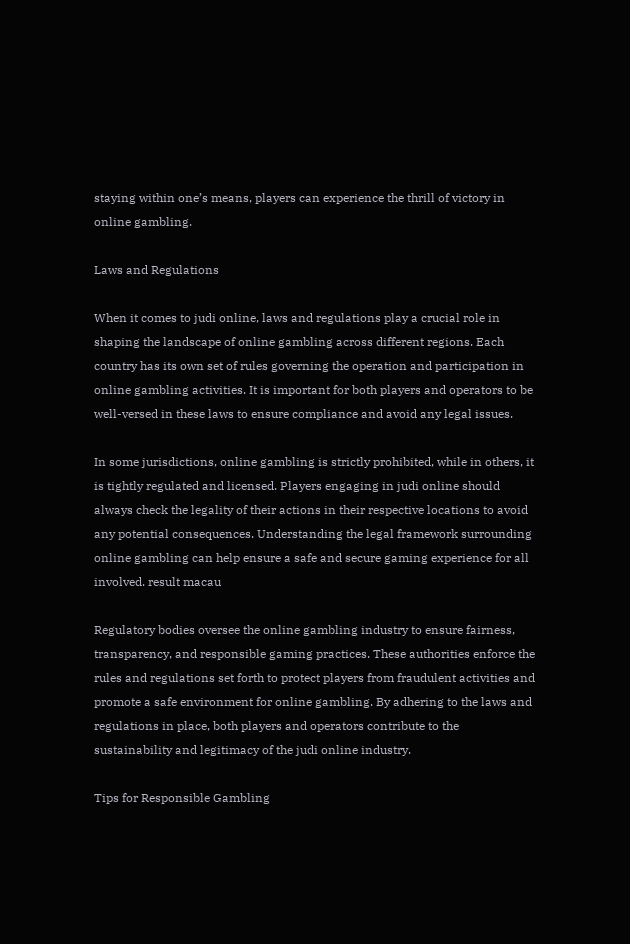staying within one’s means, players can experience the thrill of victory in online gambling.

Laws and Regulations

When it comes to judi online, laws and regulations play a crucial role in shaping the landscape of online gambling across different regions. Each country has its own set of rules governing the operation and participation in online gambling activities. It is important for both players and operators to be well-versed in these laws to ensure compliance and avoid any legal issues.

In some jurisdictions, online gambling is strictly prohibited, while in others, it is tightly regulated and licensed. Players engaging in judi online should always check the legality of their actions in their respective locations to avoid any potential consequences. Understanding the legal framework surrounding online gambling can help ensure a safe and secure gaming experience for all involved. result macau

Regulatory bodies oversee the online gambling industry to ensure fairness, transparency, and responsible gaming practices. These authorities enforce the rules and regulations set forth to protect players from fraudulent activities and promote a safe environment for online gambling. By adhering to the laws and regulations in place, both players and operators contribute to the sustainability and legitimacy of the judi online industry.

Tips for Responsible Gambling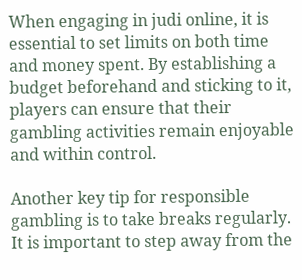When engaging in judi online, it is essential to set limits on both time and money spent. By establishing a budget beforehand and sticking to it, players can ensure that their gambling activities remain enjoyable and within control.

Another key tip for responsible gambling is to take breaks regularly. It is important to step away from the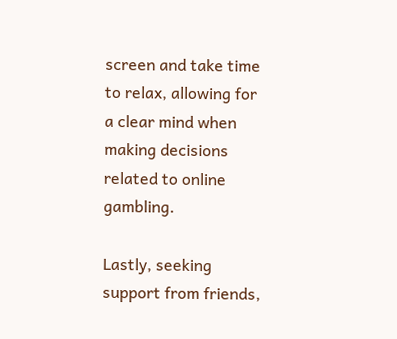screen and take time to relax, allowing for a clear mind when making decisions related to online gambling.

Lastly, seeking support from friends,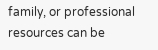family, or professional resources can be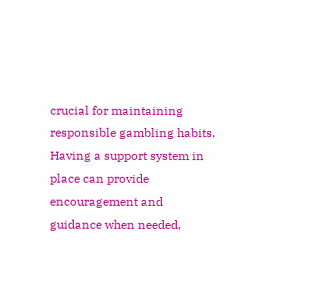crucial for maintaining responsible gambling habits. Having a support system in place can provide encouragement and guidance when needed,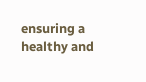ensuring a healthy and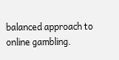balanced approach to online gambling.